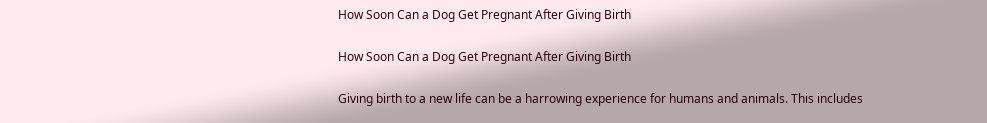How Soon Can a Dog Get Pregnant After Giving Birth

How Soon Can a Dog Get Pregnant After Giving Birth

Giving birth to a new life can be a harrowing experience for humans and animals. This includes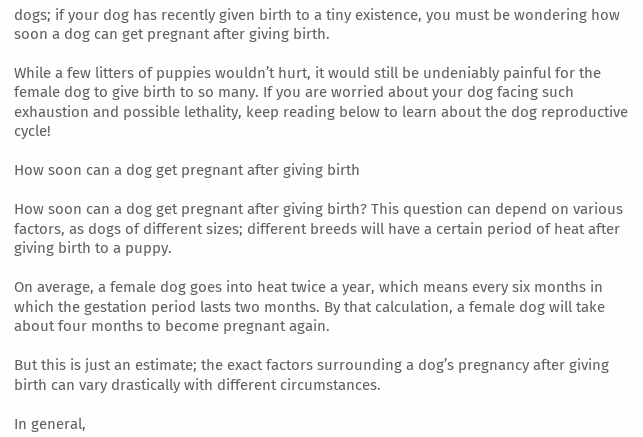dogs; if your dog has recently given birth to a tiny existence, you must be wondering how soon a dog can get pregnant after giving birth.

While a few litters of puppies wouldn’t hurt, it would still be undeniably painful for the female dog to give birth to so many. If you are worried about your dog facing such exhaustion and possible lethality, keep reading below to learn about the dog reproductive cycle!

How soon can a dog get pregnant after giving birth

How soon can a dog get pregnant after giving birth? This question can depend on various factors, as dogs of different sizes; different breeds will have a certain period of heat after giving birth to a puppy.

On average, a female dog goes into heat twice a year, which means every six months in which the gestation period lasts two months. By that calculation, a female dog will take about four months to become pregnant again.

But this is just an estimate; the exact factors surrounding a dog’s pregnancy after giving birth can vary drastically with different circumstances.

In general,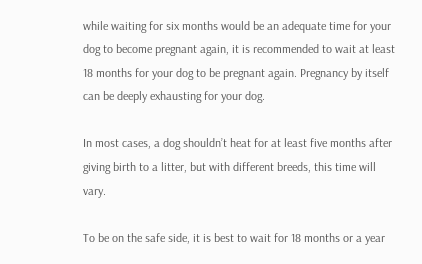while waiting for six months would be an adequate time for your dog to become pregnant again, it is recommended to wait at least 18 months for your dog to be pregnant again. Pregnancy by itself can be deeply exhausting for your dog.

In most cases, a dog shouldn’t heat for at least five months after giving birth to a litter, but with different breeds, this time will vary.

To be on the safe side, it is best to wait for 18 months or a year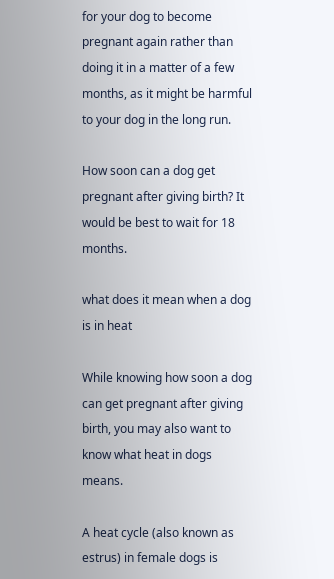for your dog to become pregnant again rather than doing it in a matter of a few months, as it might be harmful to your dog in the long run.

How soon can a dog get pregnant after giving birth? It would be best to wait for 18 months.

what does it mean when a dog is in heat

While knowing how soon a dog can get pregnant after giving birth, you may also want to know what heat in dogs means.

A heat cycle (also known as estrus) in female dogs is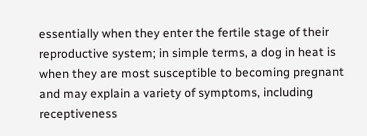essentially when they enter the fertile stage of their reproductive system; in simple terms, a dog in heat is when they are most susceptible to becoming pregnant and may explain a variety of symptoms, including receptiveness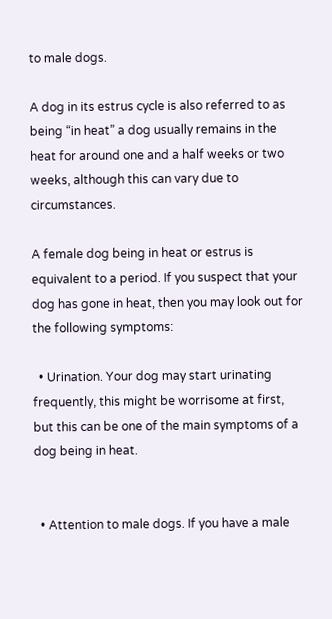to male dogs.

A dog in its estrus cycle is also referred to as being “in heat” a dog usually remains in the heat for around one and a half weeks or two weeks, although this can vary due to circumstances.

A female dog being in heat or estrus is equivalent to a period. If you suspect that your dog has gone in heat, then you may look out for the following symptoms:

  • Urination. Your dog may start urinating frequently, this might be worrisome at first, but this can be one of the main symptoms of a dog being in heat.


  • Attention to male dogs. If you have a male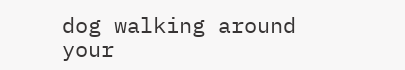dog walking around your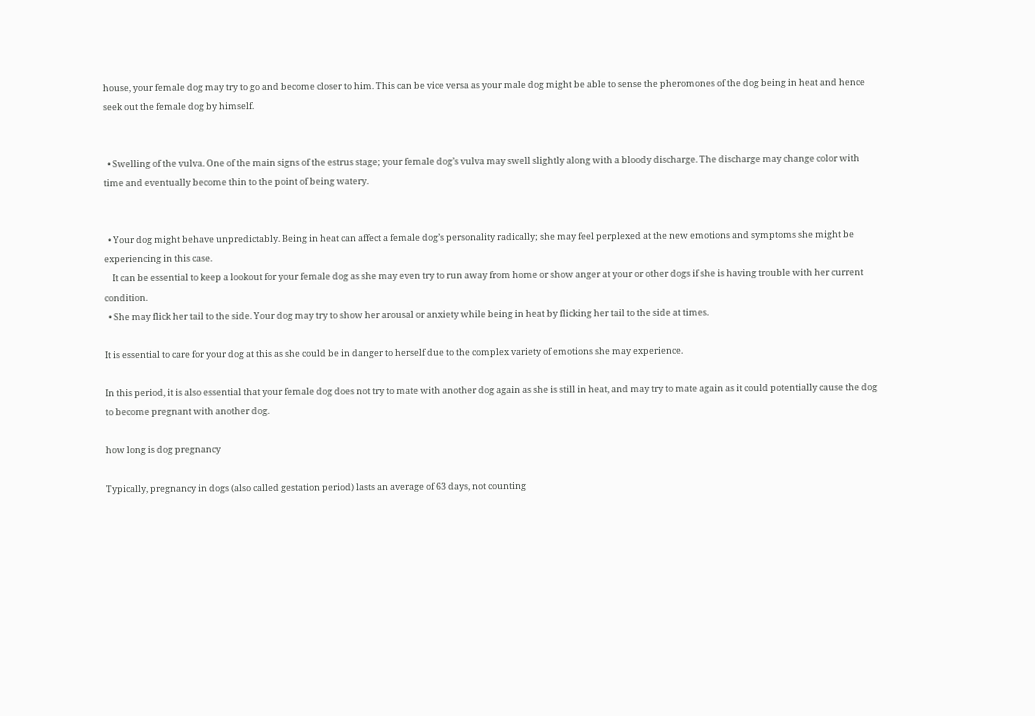house, your female dog may try to go and become closer to him. This can be vice versa as your male dog might be able to sense the pheromones of the dog being in heat and hence seek out the female dog by himself.


  • Swelling of the vulva. One of the main signs of the estrus stage; your female dog’s vulva may swell slightly along with a bloody discharge. The discharge may change color with time and eventually become thin to the point of being watery.


  • Your dog might behave unpredictably. Being in heat can affect a female dog’s personality radically; she may feel perplexed at the new emotions and symptoms she might be experiencing in this case.
    It can be essential to keep a lookout for your female dog as she may even try to run away from home or show anger at your or other dogs if she is having trouble with her current condition.
  • She may flick her tail to the side. Your dog may try to show her arousal or anxiety while being in heat by flicking her tail to the side at times.

It is essential to care for your dog at this as she could be in danger to herself due to the complex variety of emotions she may experience.

In this period, it is also essential that your female dog does not try to mate with another dog again as she is still in heat, and may try to mate again as it could potentially cause the dog to become pregnant with another dog.

how long is dog pregnancy

Typically, pregnancy in dogs (also called gestation period) lasts an average of 63 days, not counting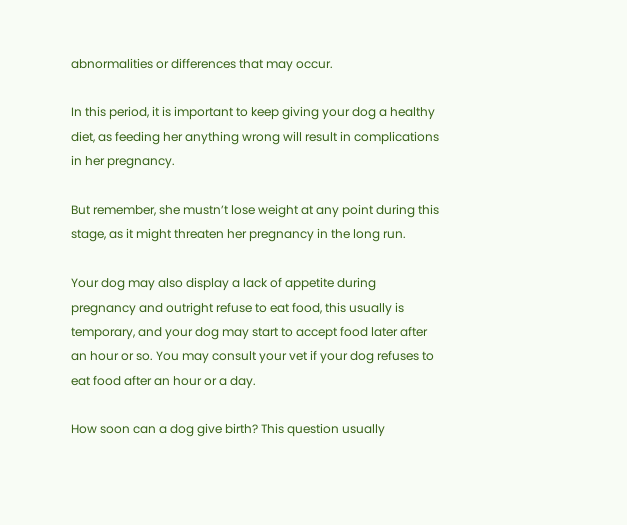abnormalities or differences that may occur.

In this period, it is important to keep giving your dog a healthy diet, as feeding her anything wrong will result in complications in her pregnancy.

But remember, she mustn’t lose weight at any point during this stage, as it might threaten her pregnancy in the long run.

Your dog may also display a lack of appetite during pregnancy and outright refuse to eat food, this usually is temporary, and your dog may start to accept food later after an hour or so. You may consult your vet if your dog refuses to eat food after an hour or a day.

How soon can a dog give birth? This question usually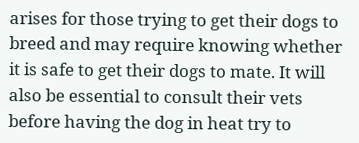arises for those trying to get their dogs to breed and may require knowing whether it is safe to get their dogs to mate. It will also be essential to consult their vets before having the dog in heat try to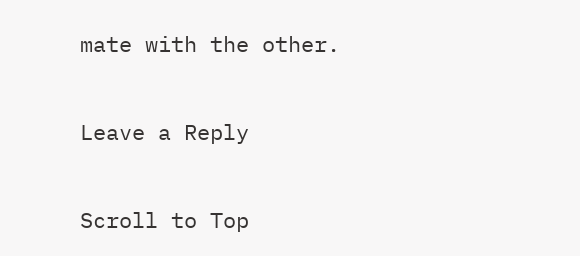mate with the other.

Leave a Reply

Scroll to Top